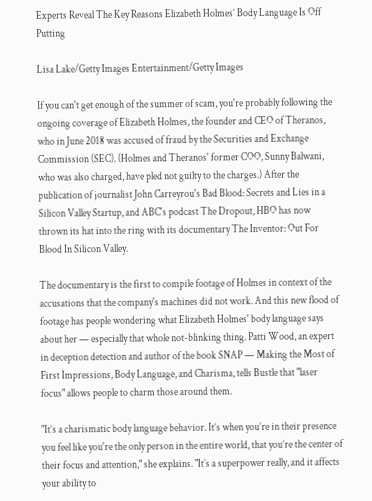Experts Reveal The Key Reasons Elizabeth Holmes’ Body Language Is Off Putting

Lisa Lake/Getty Images Entertainment/Getty Images

If you can't get enough of the summer of scam, you're probably following the ongoing coverage of Elizabeth Holmes, the founder and CEO of Theranos, who in June 2018 was accused of fraud by the Securities and Exchange Commission (SEC). (Holmes and Theranos' former COO, Sunny Balwani, who was also charged, have pled not guilty to the charges.) After the publication of journalist John Carreyrou's Bad Blood: Secrets and Lies in a Silicon Valley Startup, and ABC's podcast The Dropout, HBO has now thrown its hat into the ring with its documentary The Inventor: Out For Blood In Silicon Valley.

The documentary is the first to compile footage of Holmes in context of the accusations that the company's machines did not work. And this new flood of footage has people wondering what Elizabeth Holmes' body language says about her — especially that whole not-blinking thing. Patti Wood, an expert in deception detection and author of the book SNAP — Making the Most of First Impressions, Body Language, and Charisma, tells Bustle that "laser focus" allows people to charm those around them.

"It’s a charismatic body language behavior. It’s when you’re in their presence you feel like you're the only person in the entire world, that you’re the center of their focus and attention," she explains. "It’s a superpower really, and it affects your ability to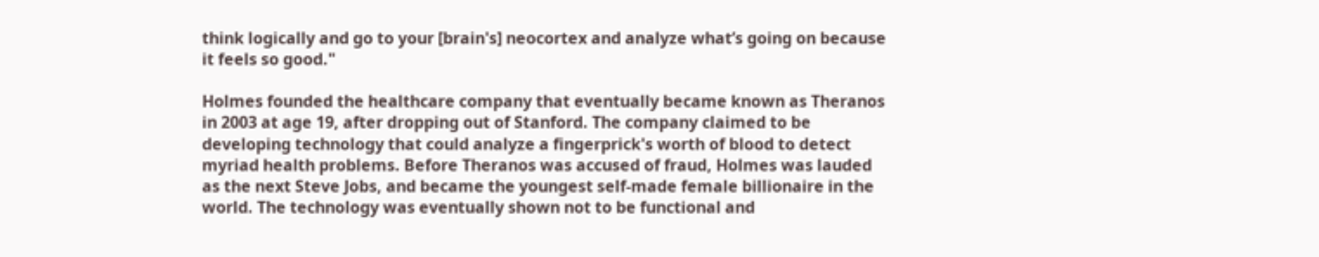think logically and go to your [brain's] neocortex and analyze what’s going on because it feels so good."

Holmes founded the healthcare company that eventually became known as Theranos in 2003 at age 19, after dropping out of Stanford. The company claimed to be developing technology that could analyze a fingerprick's worth of blood to detect myriad health problems. Before Theranos was accused of fraud, Holmes was lauded as the next Steve Jobs, and became the youngest self-made female billionaire in the world. The technology was eventually shown not to be functional and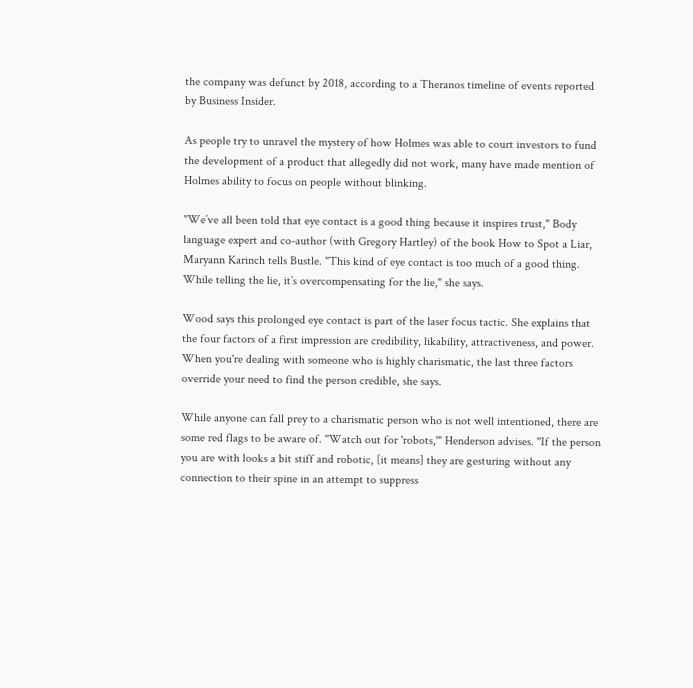the company was defunct by 2018, according to a Theranos timeline of events reported by Business Insider.

As people try to unravel the mystery of how Holmes was able to court investors to fund the development of a product that allegedly did not work, many have made mention of Holmes ability to focus on people without blinking.

"We’ve all been told that eye contact is a good thing because it inspires trust," Body language expert and co-author (with Gregory Hartley) of the book How to Spot a Liar, Maryann Karinch tells Bustle. "This kind of eye contact is too much of a good thing. While telling the lie, it’s overcompensating for the lie," she says.

Wood says this prolonged eye contact is part of the laser focus tactic. She explains that the four factors of a first impression are credibility, likability, attractiveness, and power. When you're dealing with someone who is highly charismatic, the last three factors override your need to find the person credible, she says.

While anyone can fall prey to a charismatic person who is not well intentioned, there are some red flags to be aware of. "Watch out for 'robots,'" Henderson advises. "If the person you are with looks a bit stiff and robotic, [it means] they are gesturing without any connection to their spine in an attempt to suppress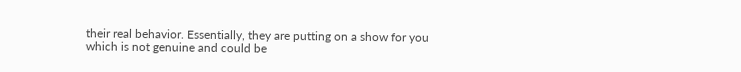their real behavior. Essentially, they are putting on a show for you which is not genuine and could be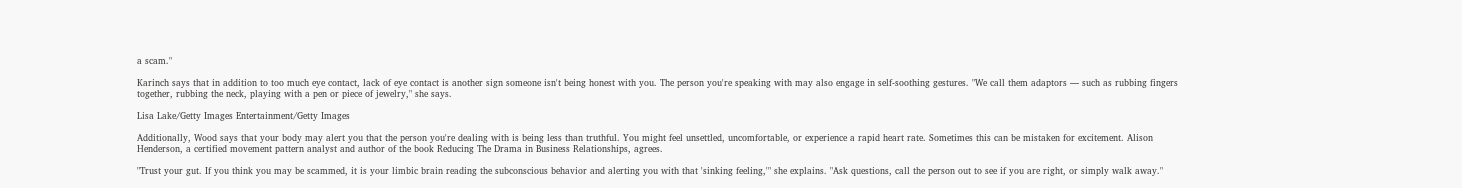a scam."

Karinch says that in addition to too much eye contact, lack of eye contact is another sign someone isn't being honest with you. The person you're speaking with may also engage in self-soothing gestures. "We call them adaptors — such as rubbing fingers together, rubbing the neck, playing with a pen or piece of jewelry," she says.

Lisa Lake/Getty Images Entertainment/Getty Images

Additionally, Wood says that your body may alert you that the person you're dealing with is being less than truthful. You might feel unsettled, uncomfortable, or experience a rapid heart rate. Sometimes this can be mistaken for excitement. Alison Henderson, a certified movement pattern analyst and author of the book Reducing The Drama in Business Relationships, agrees.

"Trust your gut. If you think you may be scammed, it is your limbic brain reading the subconscious behavior and alerting you with that 'sinking feeling,'" she explains. "Ask questions, call the person out to see if you are right, or simply walk away."